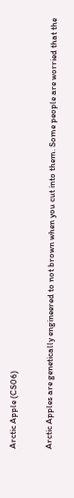Arctic Apple (CS06)

Arctic Apples are genetically engineered to not brown when you cut into them. Some people are worried that the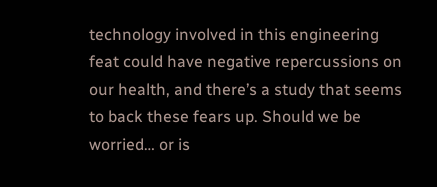technology involved in this engineering feat could have negative repercussions on our health, and there’s a study that seems to back these fears up. Should we be worried… or is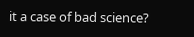it a case of bad science?